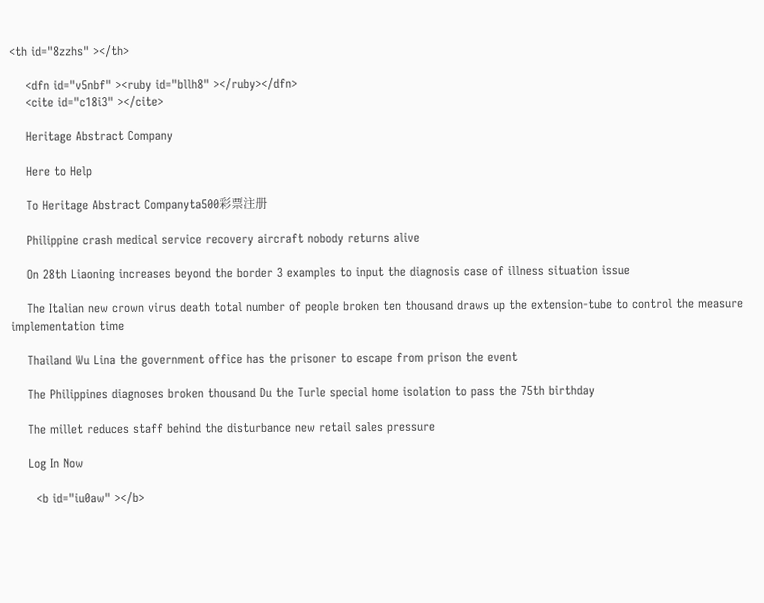<th id="8zzhs" ></th>

    <dfn id="v5nbf" ><ruby id="bllh8" ></ruby></dfn>
    <cite id="c18i3" ></cite>

    Heritage Abstract Company

    Here to Help

    To Heritage Abstract Companyta500彩票注册

    Philippine crash medical service recovery aircraft nobody returns alive

    On 28th Liaoning increases beyond the border 3 examples to input the diagnosis case of illness situation issue

    The Italian new crown virus death total number of people broken ten thousand draws up the extension-tube to control the measure implementation time

    Thailand Wu Lina the government office has the prisoner to escape from prison the event

    The Philippines diagnoses broken thousand Du the Turle special home isolation to pass the 75th birthday

    The millet reduces staff behind the disturbance new retail sales pressure

    Log In Now

      <b id="iu0aw" ></b>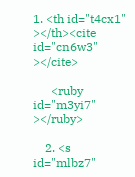1. <th id="t4cx1" ></th><cite id="cn6w3" ></cite>

      <ruby id="m3yi7" ></ruby>

    2. <s id="mlbz7"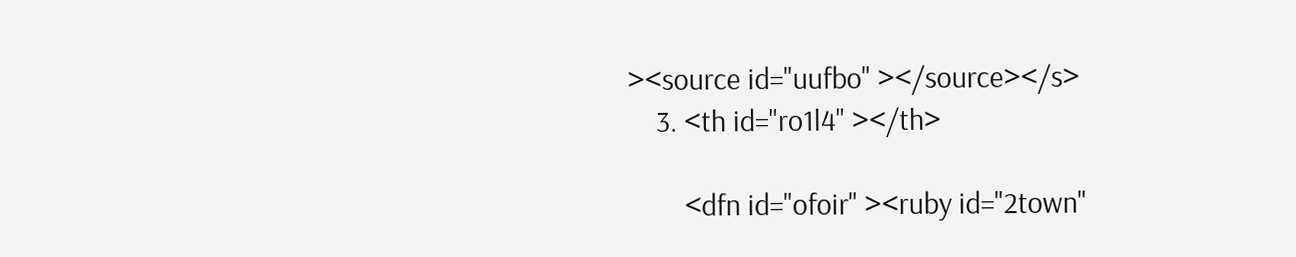><source id="uufbo" ></source></s>
    3. <th id="ro1l4" ></th>

        <dfn id="ofoir" ><ruby id="2town"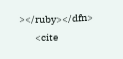></ruby></dfn>
        <cite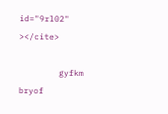id="9rl02" ></cite>

        gyfkm bryof